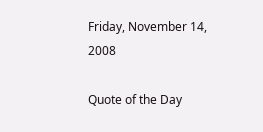Friday, November 14, 2008

Quote of the Day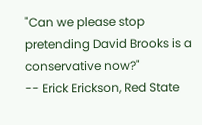"Can we please stop pretending David Brooks is a conservative now?"
-- Erick Erickson, Red State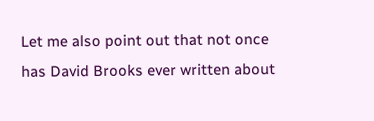Let me also point out that not once has David Brooks ever written about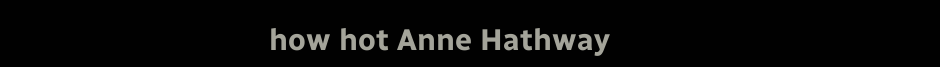how hot Anne Hathway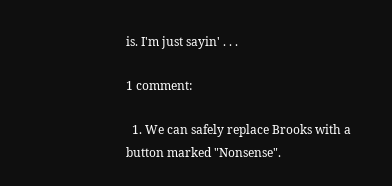is. I'm just sayin' . . .

1 comment:

  1. We can safely replace Brooks with a button marked "Nonsense".